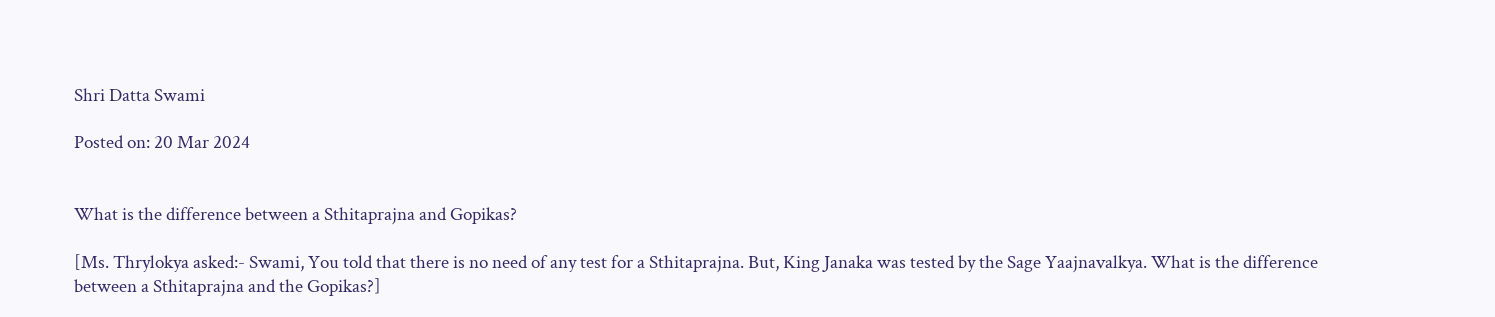Shri Datta Swami

Posted on: 20 Mar 2024


What is the difference between a Sthitaprajna and Gopikas?

[Ms. Thrylokya asked:- Swami, You told that there is no need of any test for a Sthitaprajna. But, King Janaka was tested by the Sage Yaajnavalkya. What is the difference between a Sthitaprajna and the Gopikas?]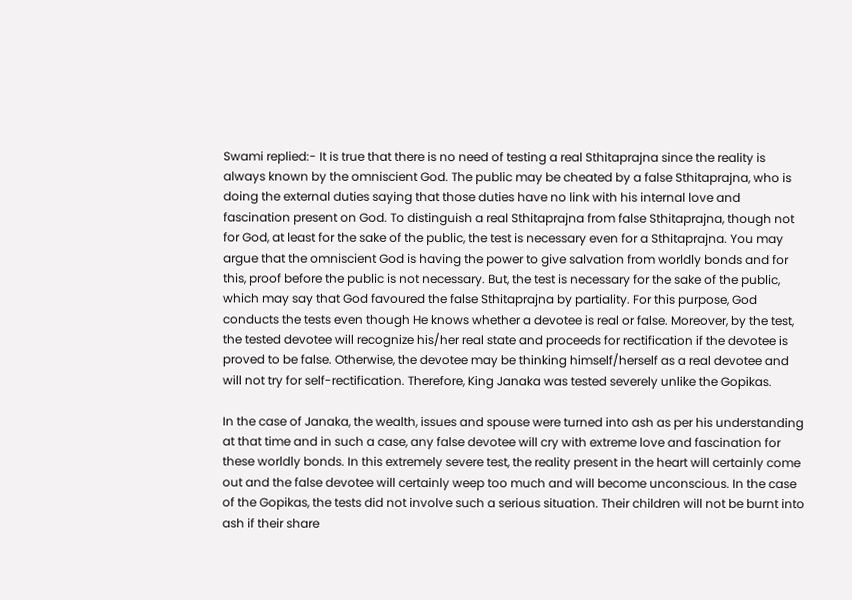Swami replied:- It is true that there is no need of testing a real Sthitaprajna since the reality is always known by the omniscient God. The public may be cheated by a false Sthitaprajna, who is doing the external duties saying that those duties have no link with his internal love and fascination present on God. To distinguish a real Sthitaprajna from false Sthitaprajna, though not for God, at least for the sake of the public, the test is necessary even for a Sthitaprajna. You may argue that the omniscient God is having the power to give salvation from worldly bonds and for this, proof before the public is not necessary. But, the test is necessary for the sake of the public, which may say that God favoured the false Sthitaprajna by partiality. For this purpose, God conducts the tests even though He knows whether a devotee is real or false. Moreover, by the test, the tested devotee will recognize his/her real state and proceeds for rectification if the devotee is proved to be false. Otherwise, the devotee may be thinking himself/herself as a real devotee and will not try for self-rectification. Therefore, King Janaka was tested severely unlike the Gopikas.

In the case of Janaka, the wealth, issues and spouse were turned into ash as per his understanding at that time and in such a case, any false devotee will cry with extreme love and fascination for these worldly bonds. In this extremely severe test, the reality present in the heart will certainly come out and the false devotee will certainly weep too much and will become unconscious. In the case of the Gopikas, the tests did not involve such a serious situation. Their children will not be burnt into ash if their share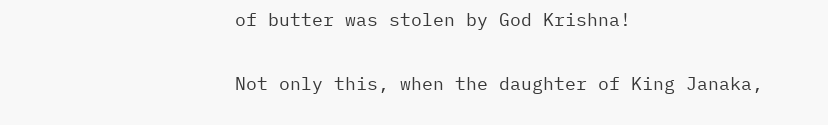of butter was stolen by God Krishna!

Not only this, when the daughter of King Janaka,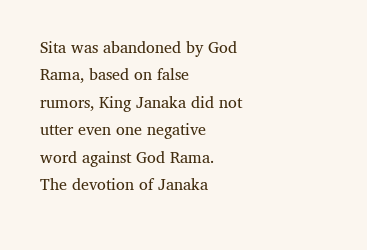Sita was abandoned by God Rama, based on false rumors, King Janaka did not utter even one negative word against God Rama. The devotion of Janaka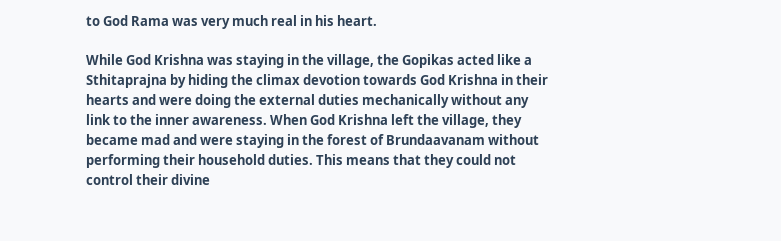to God Rama was very much real in his heart.

While God Krishna was staying in the village, the Gopikas acted like a Sthitaprajna by hiding the climax devotion towards God Krishna in their hearts and were doing the external duties mechanically without any link to the inner awareness. When God Krishna left the village, they became mad and were staying in the forest of Brundaavanam without performing their household duties. This means that they could not control their divine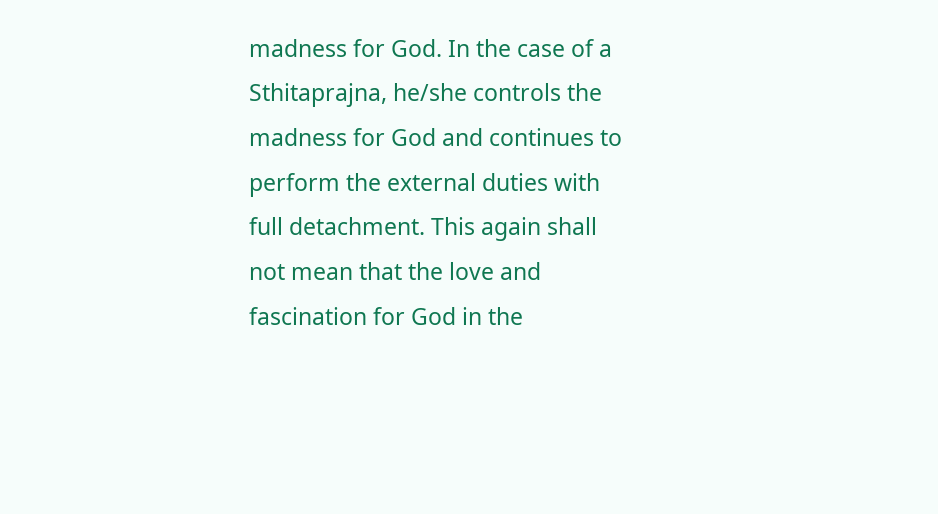madness for God. In the case of a Sthitaprajna, he/she controls the madness for God and continues to perform the external duties with full detachment. This again shall not mean that the love and fascination for God in the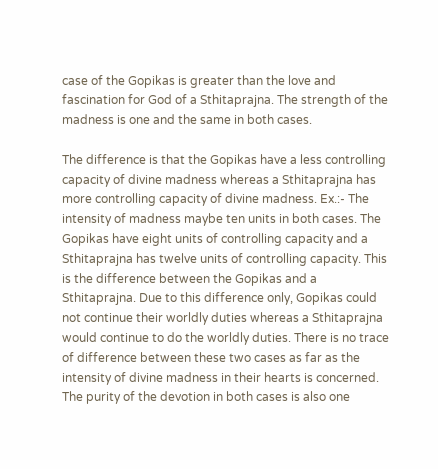case of the Gopikas is greater than the love and fascination for God of a Sthitaprajna. The strength of the madness is one and the same in both cases.

The difference is that the Gopikas have a less controlling capacity of divine madness whereas a Sthitaprajna has more controlling capacity of divine madness. Ex.:- The intensity of madness maybe ten units in both cases. The Gopikas have eight units of controlling capacity and a Sthitaprajna has twelve units of controlling capacity. This is the difference between the Gopikas and a Sthitaprajna. Due to this difference only, Gopikas could not continue their worldly duties whereas a Sthitaprajna would continue to do the worldly duties. There is no trace of difference between these two cases as far as the intensity of divine madness in their hearts is concerned. The purity of the devotion in both cases is also one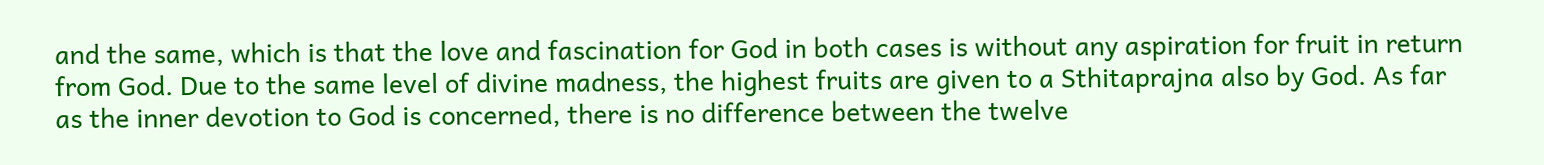and the same, which is that the love and fascination for God in both cases is without any aspiration for fruit in return from God. Due to the same level of divine madness, the highest fruits are given to a Sthitaprajna also by God. As far as the inner devotion to God is concerned, there is no difference between the twelve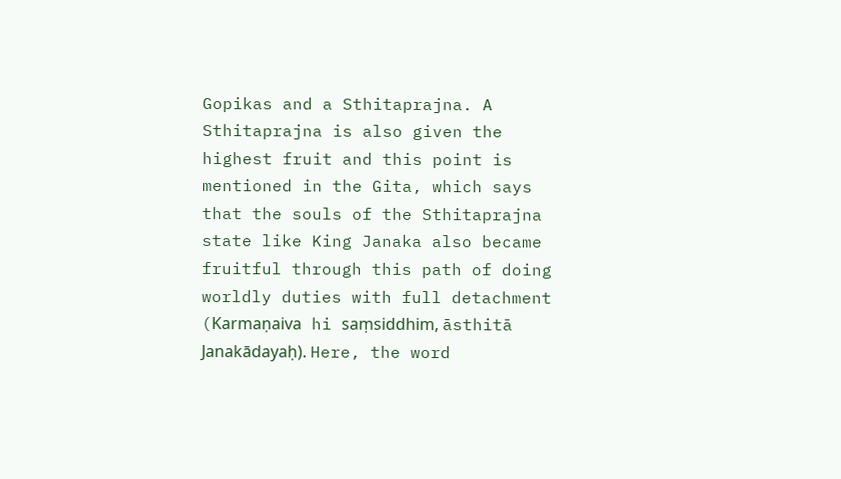Gopikas and a Sthitaprajna. A Sthitaprajna is also given the highest fruit and this point is mentioned in the Gita, which says that the souls of the Sthitaprajna state like King Janaka also became fruitful through this path of doing worldly duties with full detachment (Karmaṇaiva hi saṃsiddhim, āsthitā Janakādayaḥ). Here, the word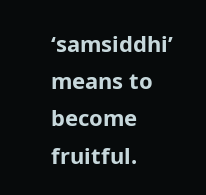‘samsiddhi’ means to become fruitful.